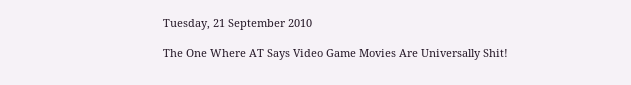Tuesday, 21 September 2010

The One Where AT Says Video Game Movies Are Universally Shit!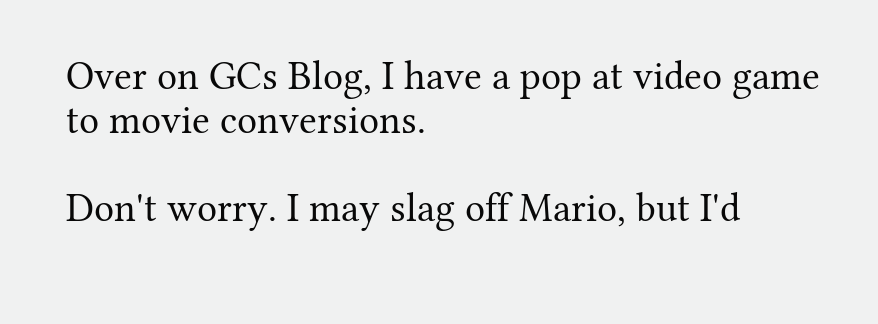Over on GCs Blog, I have a pop at video game to movie conversions.

Don't worry. I may slag off Mario, but I'd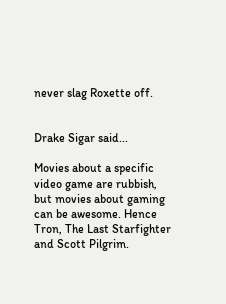never slag Roxette off.


Drake Sigar said...

Movies about a specific video game are rubbish, but movies about gaming can be awesome. Hence Tron, The Last Starfighter and Scott Pilgrim.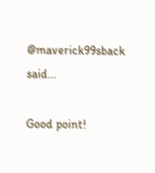@maverick99sback said...

Good point!